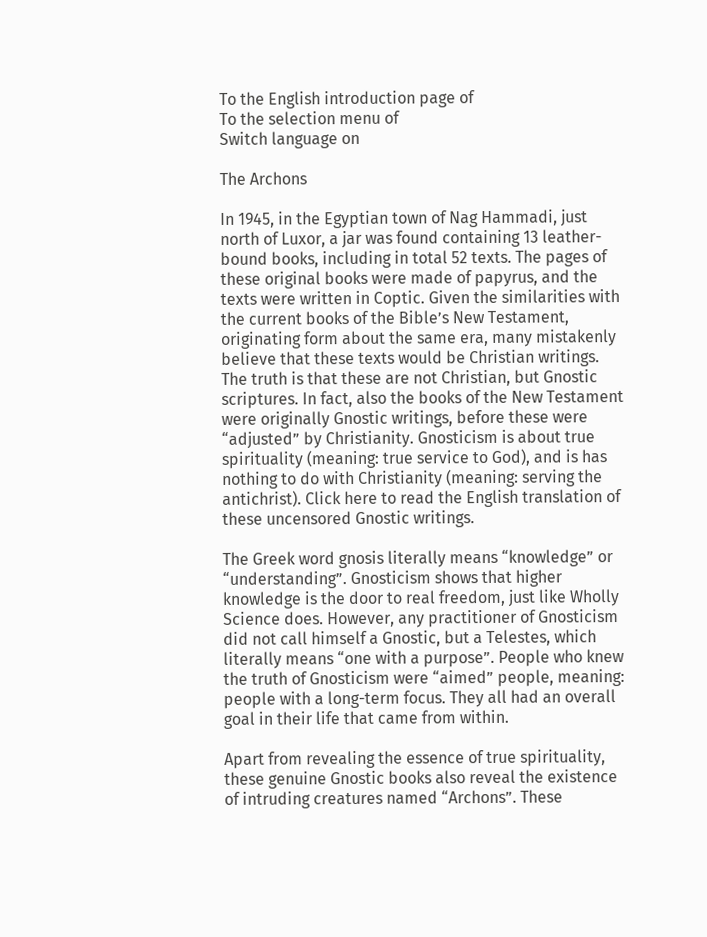To the English introduction page of
To the selection menu of
Switch language on

The Archons

In 1945, in the Egyptian town of Nag Hammadi, just north of Luxor, a jar was found containing 13 leather-bound books, including in total 52 texts. The pages of these original books were made of papyrus, and the texts were written in Coptic. Given the similarities with the current books of the Bible’s New Testament, originating form about the same era, many mistakenly believe that these texts would be Christian writings. The truth is that these are not Christian, but Gnostic scriptures. In fact, also the books of the New Testament were originally Gnostic writings, before these were “adjusted” by Christianity. Gnosticism is about true spirituality (meaning: true service to God), and is has nothing to do with Christianity (meaning: serving the antichrist). Click here to read the English translation of these uncensored Gnostic writings.

The Greek word gnosis literally means “knowledge” or “understanding”. Gnosticism shows that higher knowledge is the door to real freedom, just like Wholly Science does. However, any practitioner of Gnosticism did not call himself a Gnostic, but a Telestes, which literally means “one with a purpose”. People who knew the truth of Gnosticism were “aimed” people, meaning: people with a long-term focus. They all had an overall goal in their life that came from within.

Apart from revealing the essence of true spirituality, these genuine Gnostic books also reveal the existence of intruding creatures named “Archons”. These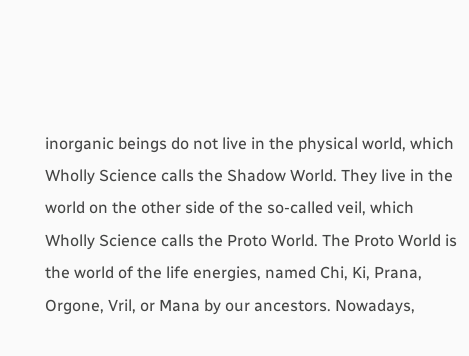inorganic beings do not live in the physical world, which Wholly Science calls the Shadow World. They live in the world on the other side of the so-called veil, which Wholly Science calls the Proto World. The Proto World is the world of the life energies, named Chi, Ki, Prana, Orgone, Vril, or Mana by our ancestors. Nowadays,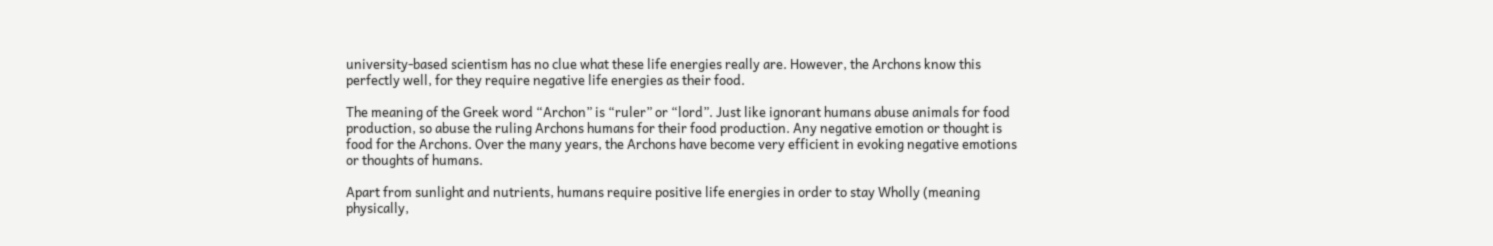university-based scientism has no clue what these life energies really are. However, the Archons know this perfectly well, for they require negative life energies as their food.

The meaning of the Greek word “Archon” is “ruler” or “lord”. Just like ignorant humans abuse animals for food production, so abuse the ruling Archons humans for their food production. Any negative emotion or thought is food for the Archons. Over the many years, the Archons have become very efficient in evoking negative emotions or thoughts of humans.

Apart from sunlight and nutrients, humans require positive life energies in order to stay Wholly (meaning physically,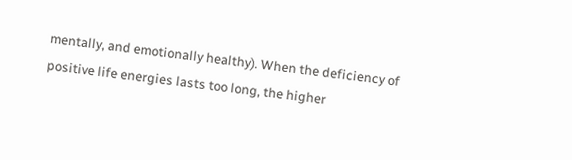mentally, and emotionally healthy). When the deficiency of positive life energies lasts too long, the higher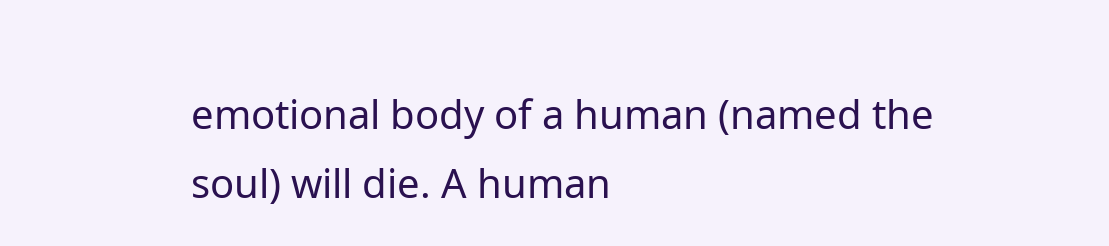emotional body of a human (named the soul) will die. A human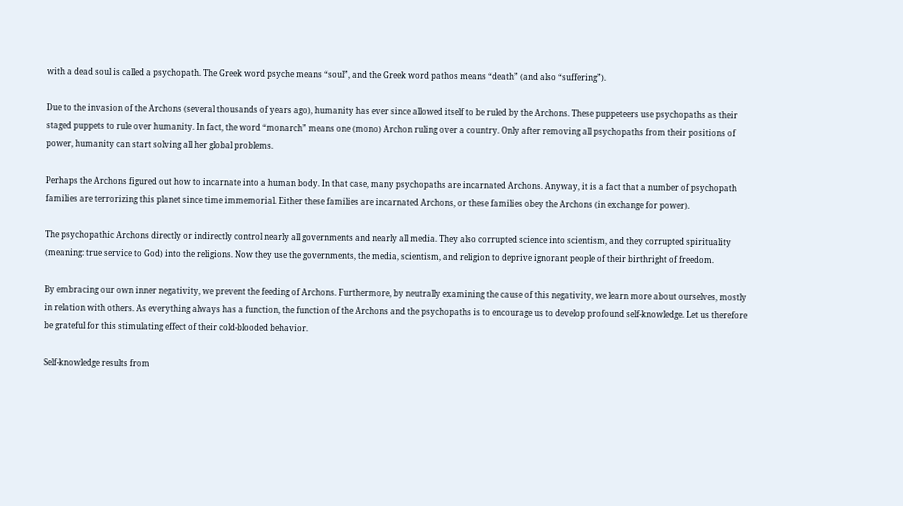with a dead soul is called a psychopath. The Greek word psyche means “soul”, and the Greek word pathos means “death” (and also “suffering”).

Due to the invasion of the Archons (several thousands of years ago), humanity has ever since allowed itself to be ruled by the Archons. These puppeteers use psychopaths as their staged puppets to rule over humanity. In fact, the word “monarch” means one (mono) Archon ruling over a country. Only after removing all psychopaths from their positions of power, humanity can start solving all her global problems.

Perhaps the Archons figured out how to incarnate into a human body. In that case, many psychopaths are incarnated Archons. Anyway, it is a fact that a number of psychopath families are terrorizing this planet since time immemorial. Either these families are incarnated Archons, or these families obey the Archons (in exchange for power).

The psychopathic Archons directly or indirectly control nearly all governments and nearly all media. They also corrupted science into scientism, and they corrupted spirituality (meaning: true service to God) into the religions. Now they use the governments, the media, scientism, and religion to deprive ignorant people of their birthright of freedom.

By embracing our own inner negativity, we prevent the feeding of Archons. Furthermore, by neutrally examining the cause of this negativity, we learn more about ourselves, mostly in relation with others. As everything always has a function, the function of the Archons and the psychopaths is to encourage us to develop profound self-knowledge. Let us therefore be grateful for this stimulating effect of their cold-blooded behavior.

Self-knowledge results from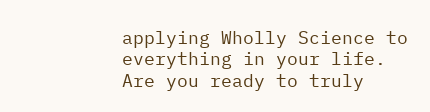applying Wholly Science to everything in your life. Are you ready to truly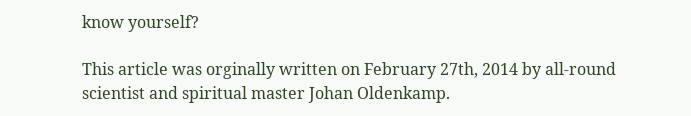know yourself?

This article was orginally written on February 27th, 2014 by all-round scientist and spiritual master Johan Oldenkamp.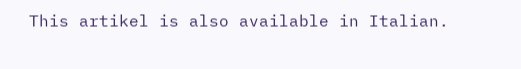This artikel is also available in Italian.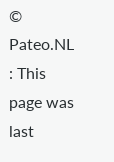© Pateo.NL : This page was last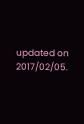updated on 2017/02/05.